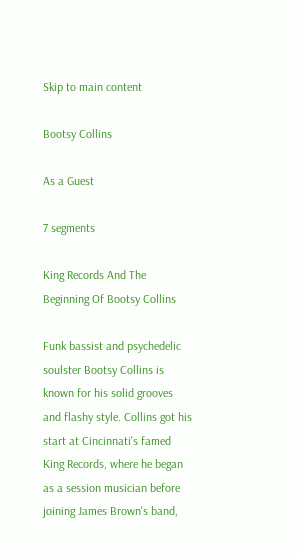Skip to main content

Bootsy Collins

As a Guest

7 segments

King Records And The Beginning Of Bootsy Collins

Funk bassist and psychedelic soulster Bootsy Collins is known for his solid grooves and flashy style. Collins got his start at Cincinnati's famed King Records, where he began as a session musician before joining James Brown's band,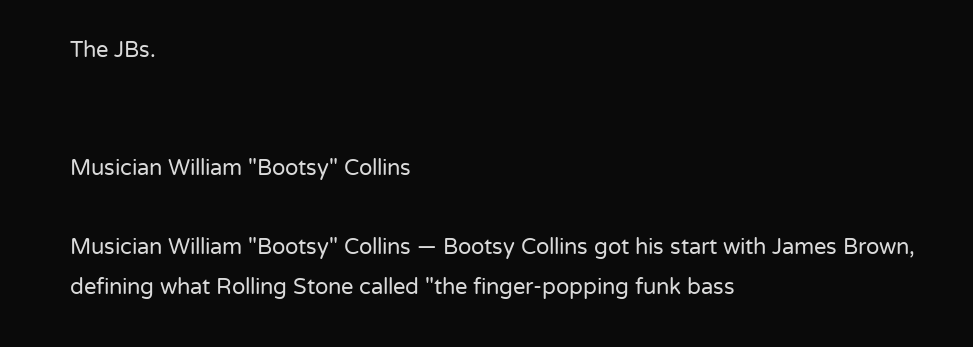The JBs.


Musician William "Bootsy" Collins

Musician William "Bootsy" Collins — Bootsy Collins got his start with James Brown, defining what Rolling Stone called "the finger-popping funk bass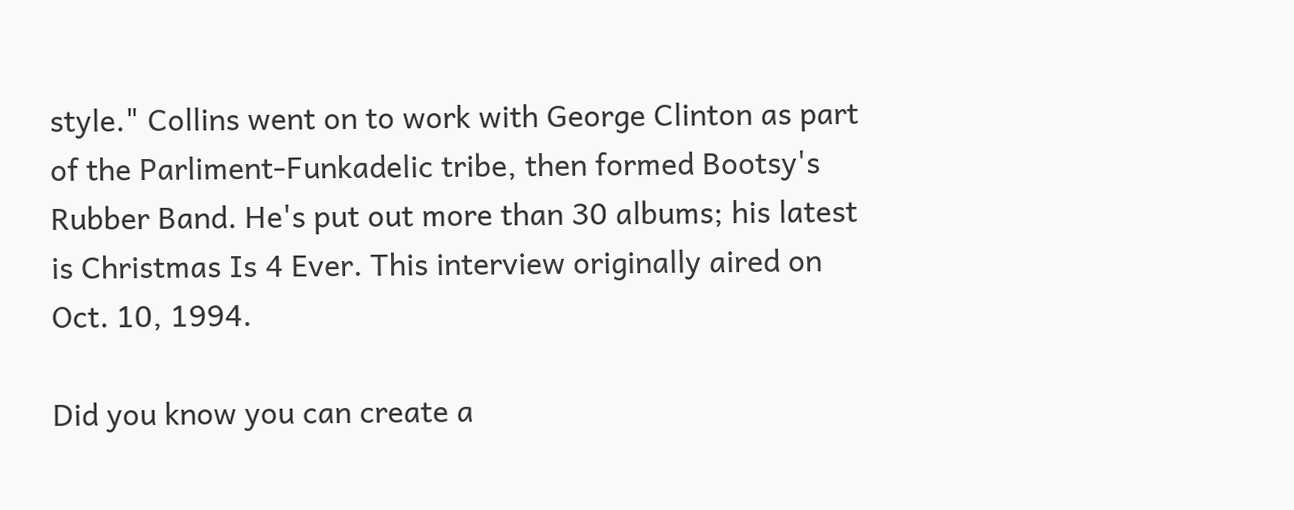style." Collins went on to work with George Clinton as part of the Parliment-Funkadelic tribe, then formed Bootsy's Rubber Band. He's put out more than 30 albums; his latest is Christmas Is 4 Ever. This interview originally aired on Oct. 10, 1994.

Did you know you can create a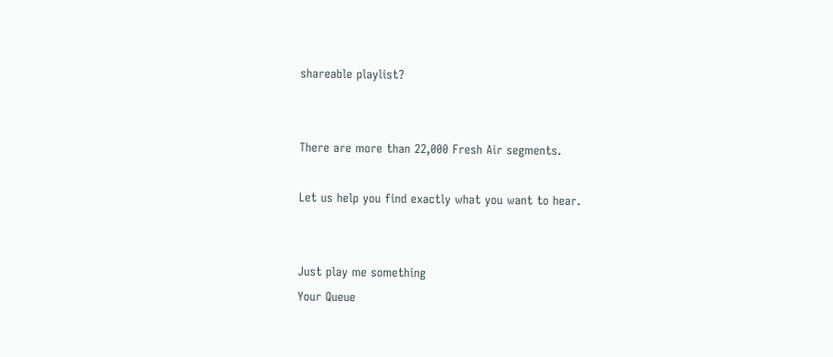shareable playlist?


There are more than 22,000 Fresh Air segments.

Let us help you find exactly what you want to hear.


Just play me something
Your Queue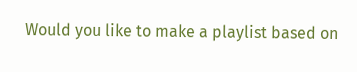Would you like to make a playlist based on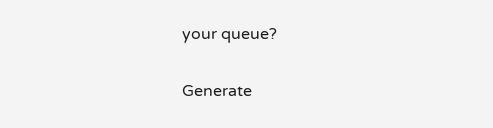your queue?

Generate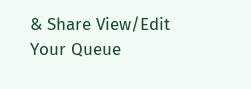& Share View/Edit Your Queue